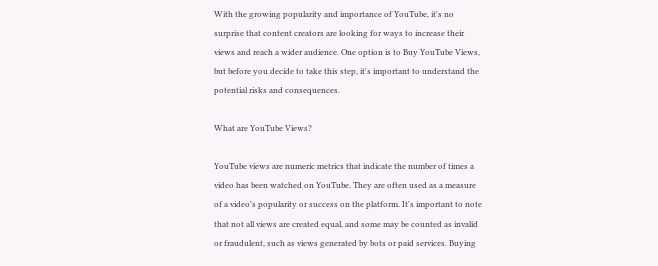With the growing popularity and importance of YouTube, it's no surprise that content creators are looking for ways to increase their views and reach a wider audience. One option is to Buy YouTube Views, but before you decide to take this step, it's important to understand the potential risks and consequences.

What are YouTube Views?

YouTube views are numeric metrics that indicate the number of times a video has been watched on YouTube. They are often used as a measure of a video's popularity or success on the platform. It's important to note that not all views are created equal, and some may be counted as invalid or fraudulent, such as views generated by bots or paid services. Buying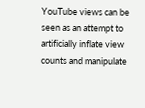YouTube views can be seen as an attempt to artificially inflate view counts and manipulate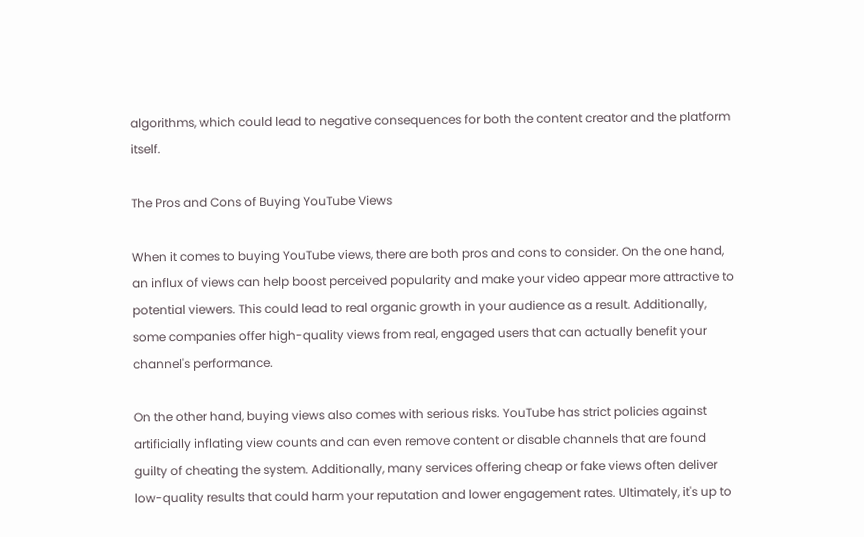algorithms, which could lead to negative consequences for both the content creator and the platform itself.

The Pros and Cons of Buying YouTube Views

When it comes to buying YouTube views, there are both pros and cons to consider. On the one hand, an influx of views can help boost perceived popularity and make your video appear more attractive to potential viewers. This could lead to real organic growth in your audience as a result. Additionally, some companies offer high-quality views from real, engaged users that can actually benefit your channel's performance.

On the other hand, buying views also comes with serious risks. YouTube has strict policies against artificially inflating view counts and can even remove content or disable channels that are found guilty of cheating the system. Additionally, many services offering cheap or fake views often deliver low-quality results that could harm your reputation and lower engagement rates. Ultimately, it's up to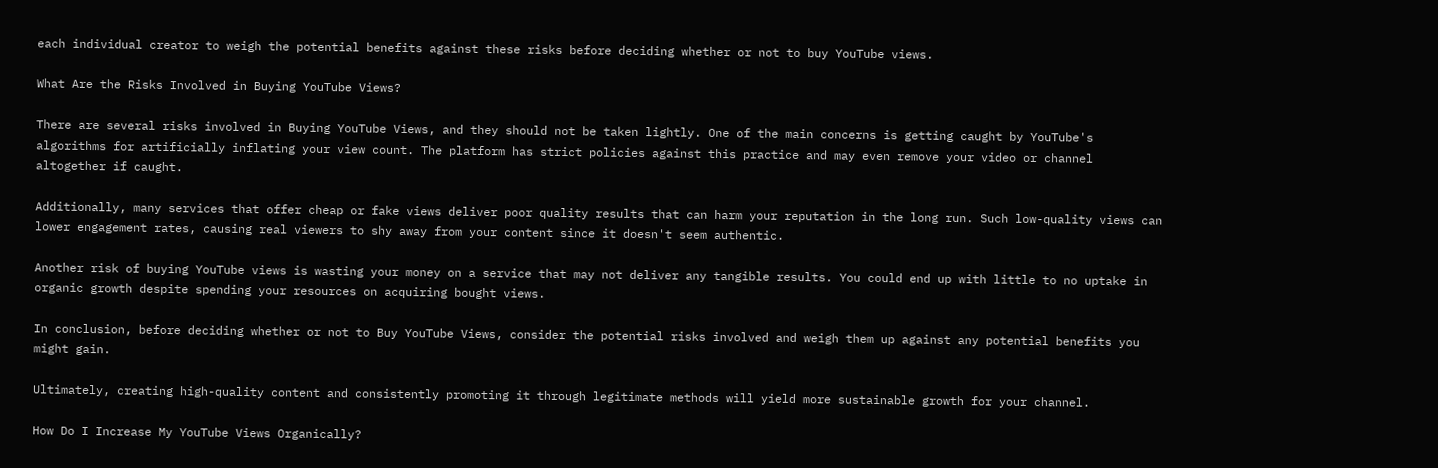each individual creator to weigh the potential benefits against these risks before deciding whether or not to buy YouTube views.

What Are the Risks Involved in Buying YouTube Views?

There are several risks involved in Buying YouTube Views, and they should not be taken lightly. One of the main concerns is getting caught by YouTube's algorithms for artificially inflating your view count. The platform has strict policies against this practice and may even remove your video or channel altogether if caught.

Additionally, many services that offer cheap or fake views deliver poor quality results that can harm your reputation in the long run. Such low-quality views can lower engagement rates, causing real viewers to shy away from your content since it doesn't seem authentic.

Another risk of buying YouTube views is wasting your money on a service that may not deliver any tangible results. You could end up with little to no uptake in organic growth despite spending your resources on acquiring bought views.

In conclusion, before deciding whether or not to Buy YouTube Views, consider the potential risks involved and weigh them up against any potential benefits you might gain.

Ultimately, creating high-quality content and consistently promoting it through legitimate methods will yield more sustainable growth for your channel.

How Do I Increase My YouTube Views Organically?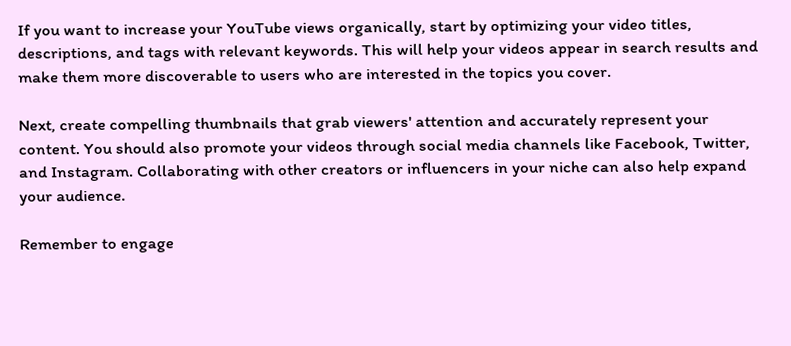If you want to increase your YouTube views organically, start by optimizing your video titles, descriptions, and tags with relevant keywords. This will help your videos appear in search results and make them more discoverable to users who are interested in the topics you cover.

Next, create compelling thumbnails that grab viewers' attention and accurately represent your content. You should also promote your videos through social media channels like Facebook, Twitter, and Instagram. Collaborating with other creators or influencers in your niche can also help expand your audience.

Remember to engage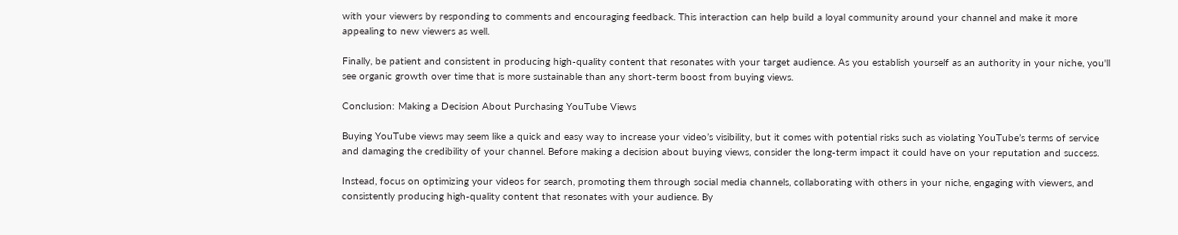with your viewers by responding to comments and encouraging feedback. This interaction can help build a loyal community around your channel and make it more appealing to new viewers as well.

Finally, be patient and consistent in producing high-quality content that resonates with your target audience. As you establish yourself as an authority in your niche, you'll see organic growth over time that is more sustainable than any short-term boost from buying views.

Conclusion: Making a Decision About Purchasing YouTube Views

Buying YouTube views may seem like a quick and easy way to increase your video’s visibility, but it comes with potential risks such as violating YouTube’s terms of service and damaging the credibility of your channel. Before making a decision about buying views, consider the long-term impact it could have on your reputation and success.

Instead, focus on optimizing your videos for search, promoting them through social media channels, collaborating with others in your niche, engaging with viewers, and consistently producing high-quality content that resonates with your audience. By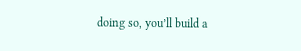doing so, you’ll build a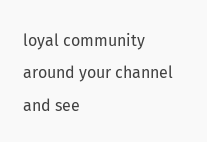loyal community around your channel and see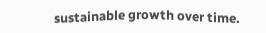sustainable growth over time.